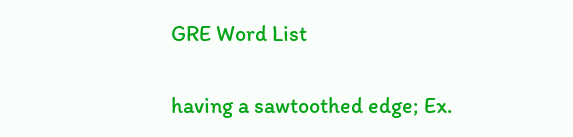GRE Word List


having a sawtoothed edge; Ex.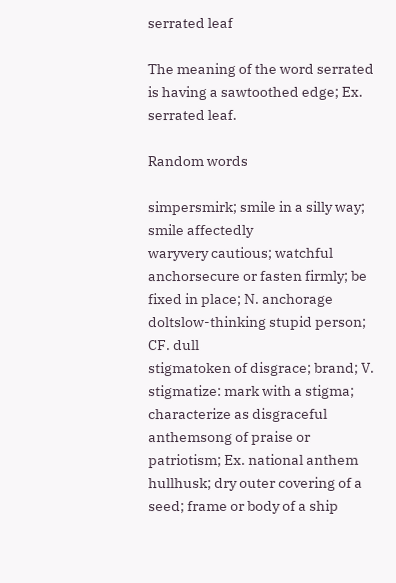serrated leaf

The meaning of the word serrated is having a sawtoothed edge; Ex. serrated leaf.

Random words

simpersmirk; smile in a silly way; smile affectedly
waryvery cautious; watchful
anchorsecure or fasten firmly; be fixed in place; N. anchorage
doltslow-thinking stupid person; CF. dull
stigmatoken of disgrace; brand; V. stigmatize: mark with a stigma; characterize as disgraceful
anthemsong of praise or patriotism; Ex. national anthem
hullhusk; dry outer covering of a seed; frame or body of a ship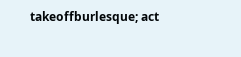takeoffburlesque; act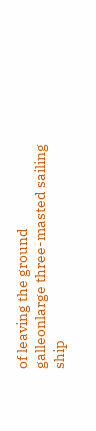of leaving the ground
galleonlarge three-masted sailing ship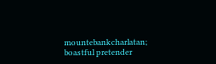mountebankcharlatan; boastful pretender